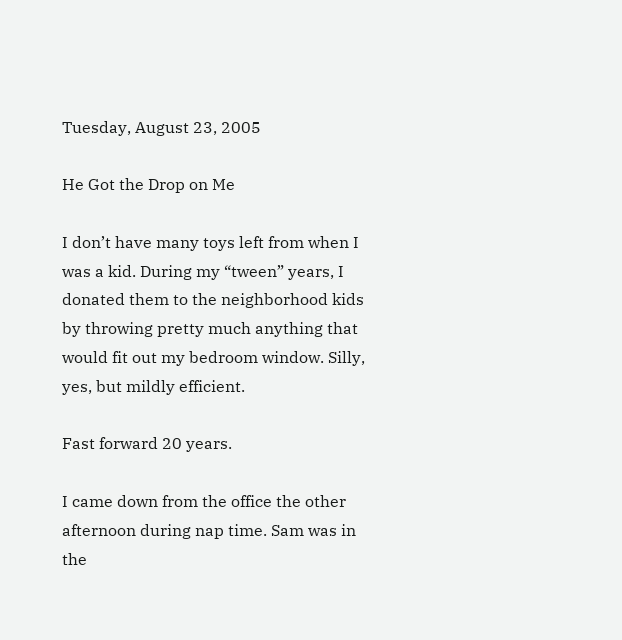Tuesday, August 23, 2005

He Got the Drop on Me

I don’t have many toys left from when I was a kid. During my “tween” years, I donated them to the neighborhood kids by throwing pretty much anything that would fit out my bedroom window. Silly, yes, but mildly efficient.

Fast forward 20 years.

I came down from the office the other afternoon during nap time. Sam was in the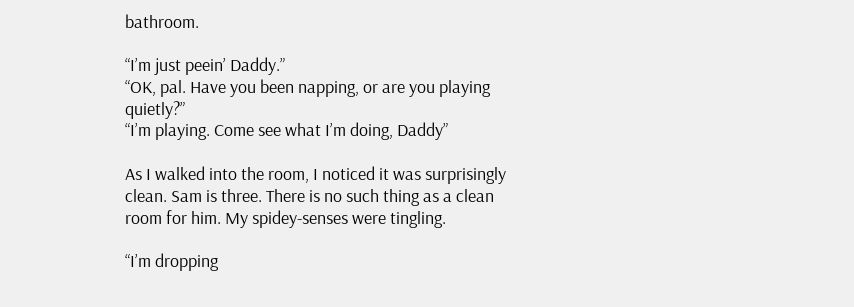bathroom.

“I’m just peein’ Daddy.”
“OK, pal. Have you been napping, or are you playing quietly?”
“I’m playing. Come see what I’m doing, Daddy”

As I walked into the room, I noticed it was surprisingly clean. Sam is three. There is no such thing as a clean room for him. My spidey-senses were tingling.

“I’m dropping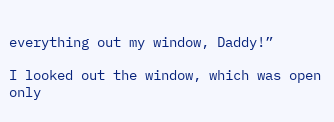everything out my window, Daddy!”

I looked out the window, which was open only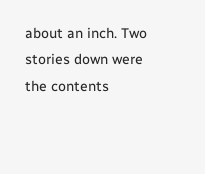about an inch. Two stories down were the contents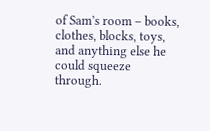of Sam’s room – books, clothes, blocks, toys, and anything else he could squeeze through.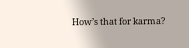How’s that for karma?